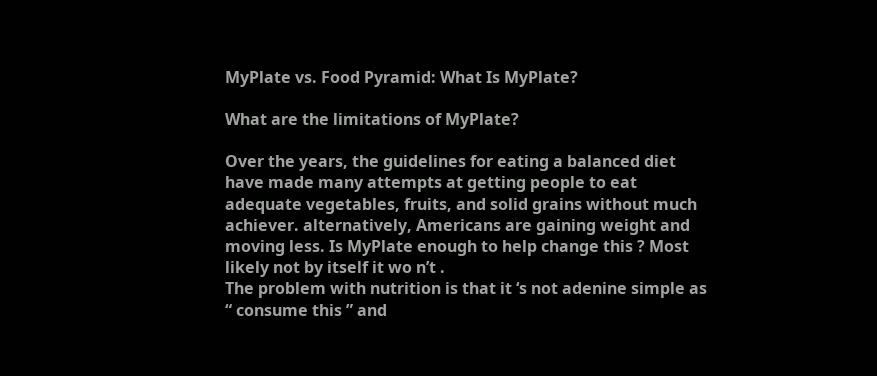MyPlate vs. Food Pyramid: What Is MyPlate?

What are the limitations of MyPlate?

Over the years, the guidelines for eating a balanced diet have made many attempts at getting people to eat adequate vegetables, fruits, and solid grains without much achiever. alternatively, Americans are gaining weight and moving less. Is MyPlate enough to help change this ? Most likely not by itself it wo n’t .
The problem with nutrition is that it ‘s not adenine simple as “ consume this ” and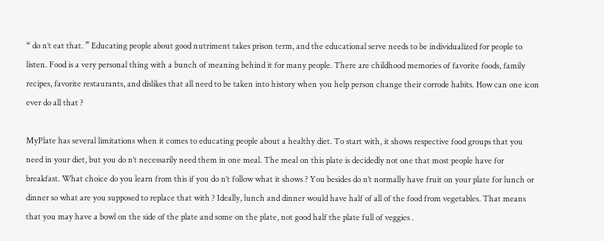“ do n’t eat that. ” Educating people about good nutriment takes prison term, and the educational serve needs to be individualized for people to listen. Food is a very personal thing with a bunch of meaning behind it for many people. There are childhood memories of favorite foods, family recipes, favorite restaurants, and dislikes that all need to be taken into history when you help person change their corrode habits. How can one icon ever do all that ?

MyPlate has several limitations when it comes to educating people about a healthy diet. To start with, it shows respective food groups that you need in your diet, but you do n’t necessarily need them in one meal. The meal on this plate is decidedly not one that most people have for breakfast. What choice do you learn from this if you do n’t follow what it shows ? You besides do n’t normally have fruit on your plate for lunch or dinner so what are you supposed to replace that with ? Ideally, lunch and dinner would have half of all of the food from vegetables. That means that you may have a bowl on the side of the plate and some on the plate, not good half the plate full of veggies .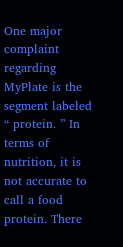One major complaint regarding MyPlate is the segment labeled “ protein. ” In terms of nutrition, it is not accurate to call a food protein. There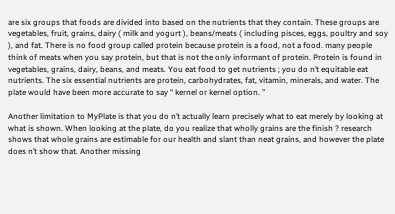are six groups that foods are divided into based on the nutrients that they contain. These groups are vegetables, fruit, grains, dairy ( milk and yogurt ), beans/meats ( including pisces, eggs, poultry and soy ), and fat. There is no food group called protein because protein is a food, not a food. many people think of meats when you say protein, but that is not the only informant of protein. Protein is found in vegetables, grains, dairy, beans, and meats. You eat food to get nutrients ; you do n’t equitable eat nutrients. The six essential nutrients are protein, carbohydrates, fat, vitamin, minerals, and water. The plate would have been more accurate to say “ kernel or kernel option. ”

Another limitation to MyPlate is that you do n’t actually learn precisely what to eat merely by looking at what is shown. When looking at the plate, do you realize that wholly grains are the finish ? research shows that whole grains are estimable for our health and slant than neat grains, and however the plate does n’t show that. Another missing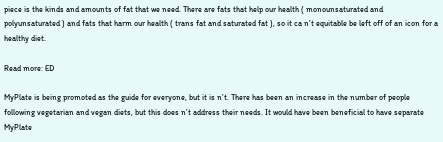piece is the kinds and amounts of fat that we need. There are fats that help our health ( monounsaturated and polyunsaturated ) and fats that harm our health ( trans fat and saturated fat ), so it ca n’t equitable be left off of an icon for a healthy diet.

Read more: ED

MyPlate is being promoted as the guide for everyone, but it is n’t. There has been an increase in the number of people following vegetarian and vegan diets, but this does n’t address their needs. It would have been beneficial to have separate MyPlate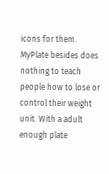icons for them. MyPlate besides does nothing to teach people how to lose or control their weight unit. With a adult enough plate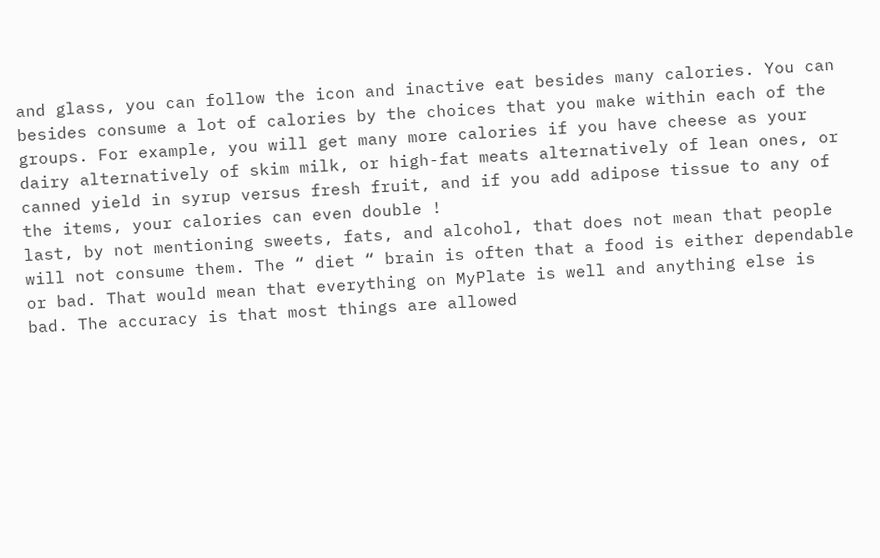and glass, you can follow the icon and inactive eat besides many calories. You can besides consume a lot of calories by the choices that you make within each of the groups. For example, you will get many more calories if you have cheese as your dairy alternatively of skim milk, or high-fat meats alternatively of lean ones, or canned yield in syrup versus fresh fruit, and if you add adipose tissue to any of the items, your calories can even double !
last, by not mentioning sweets, fats, and alcohol, that does not mean that people will not consume them. The “ diet “ brain is often that a food is either dependable or bad. That would mean that everything on MyPlate is well and anything else is bad. The accuracy is that most things are allowed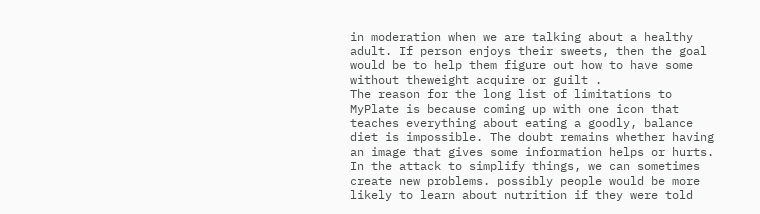in moderation when we are talking about a healthy adult. If person enjoys their sweets, then the goal would be to help them figure out how to have some without theweight acquire or guilt .
The reason for the long list of limitations to MyPlate is because coming up with one icon that teaches everything about eating a goodly, balance diet is impossible. The doubt remains whether having an image that gives some information helps or hurts. In the attack to simplify things, we can sometimes create new problems. possibly people would be more likely to learn about nutrition if they were told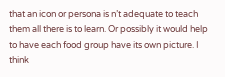that an icon or persona is n’t adequate to teach them all there is to learn. Or possibly it would help to have each food group have its own picture. I think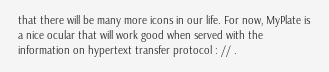that there will be many more icons in our life. For now, MyPlate is a nice ocular that will work good when served with the information on hypertext transfer protocol : // .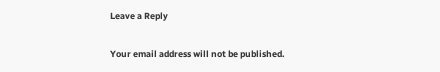Leave a Reply

Your email address will not be published.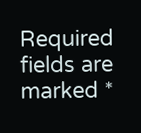Required fields are marked *